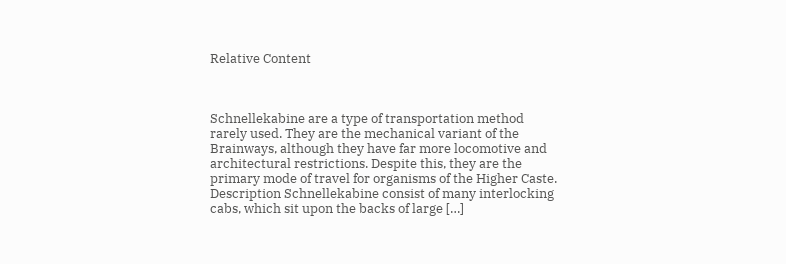Relative Content



Schnellekabine are a type of transportation method rarely used. They are the mechanical variant of the Brainways, although they have far more locomotive and architectural restrictions. Despite this, they are the primary mode of travel for organisms of the Higher Caste. Description Schnellekabine consist of many interlocking cabs, which sit upon the backs of large […]